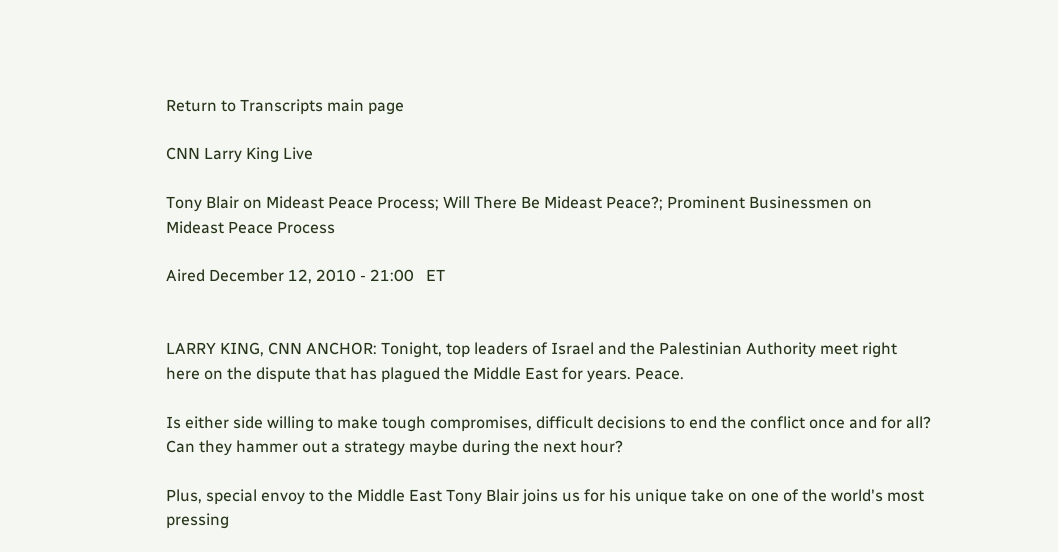Return to Transcripts main page

CNN Larry King Live

Tony Blair on Mideast Peace Process; Will There Be Mideast Peace?; Prominent Businessmen on Mideast Peace Process

Aired December 12, 2010 - 21:00   ET


LARRY KING, CNN ANCHOR: Tonight, top leaders of Israel and the Palestinian Authority meet right here on the dispute that has plagued the Middle East for years. Peace.

Is either side willing to make tough compromises, difficult decisions to end the conflict once and for all? Can they hammer out a strategy maybe during the next hour?

Plus, special envoy to the Middle East Tony Blair joins us for his unique take on one of the world's most pressing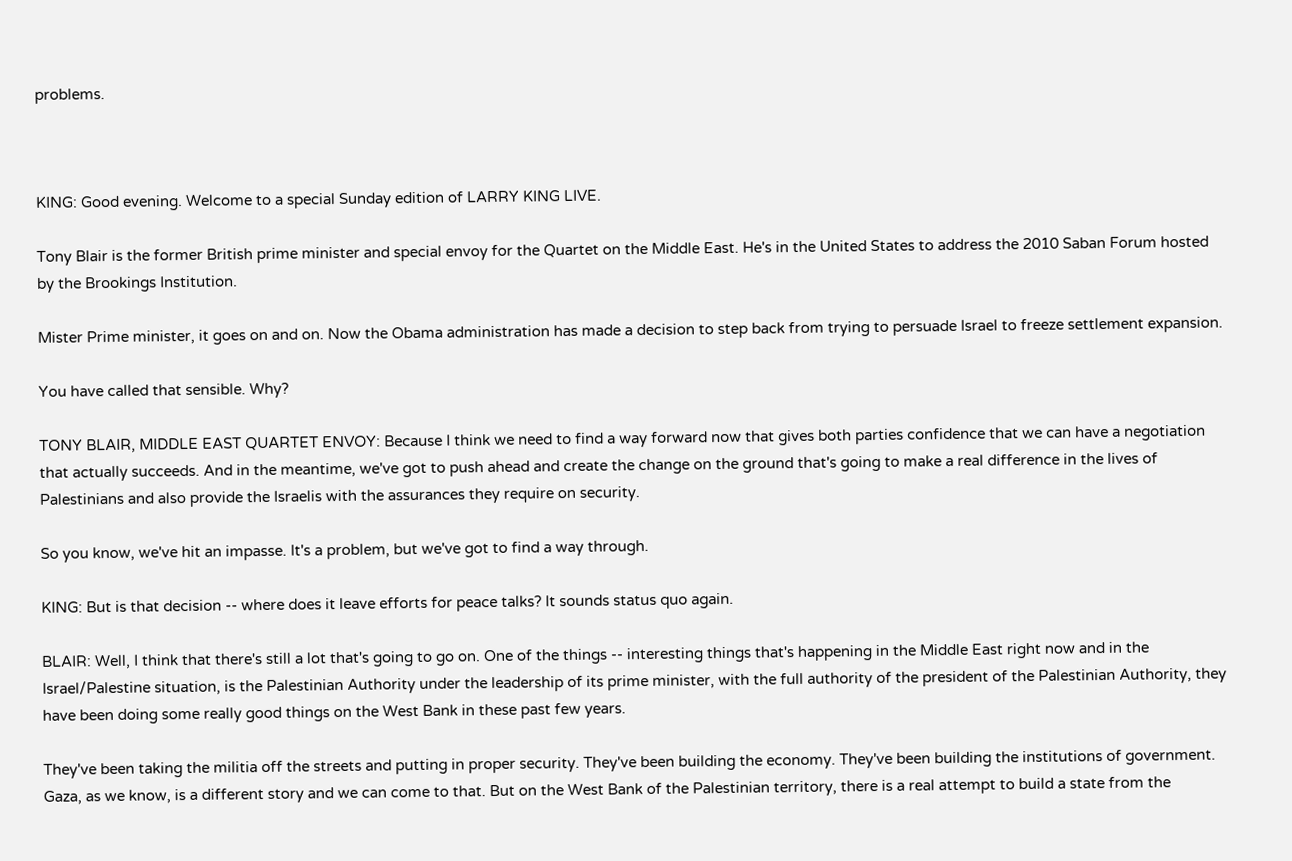problems.



KING: Good evening. Welcome to a special Sunday edition of LARRY KING LIVE.

Tony Blair is the former British prime minister and special envoy for the Quartet on the Middle East. He's in the United States to address the 2010 Saban Forum hosted by the Brookings Institution.

Mister Prime minister, it goes on and on. Now the Obama administration has made a decision to step back from trying to persuade Israel to freeze settlement expansion.

You have called that sensible. Why?

TONY BLAIR, MIDDLE EAST QUARTET ENVOY: Because I think we need to find a way forward now that gives both parties confidence that we can have a negotiation that actually succeeds. And in the meantime, we've got to push ahead and create the change on the ground that's going to make a real difference in the lives of Palestinians and also provide the Israelis with the assurances they require on security.

So you know, we've hit an impasse. It's a problem, but we've got to find a way through.

KING: But is that decision -- where does it leave efforts for peace talks? It sounds status quo again.

BLAIR: Well, I think that there's still a lot that's going to go on. One of the things -- interesting things that's happening in the Middle East right now and in the Israel/Palestine situation, is the Palestinian Authority under the leadership of its prime minister, with the full authority of the president of the Palestinian Authority, they have been doing some really good things on the West Bank in these past few years.

They've been taking the militia off the streets and putting in proper security. They've been building the economy. They've been building the institutions of government. Gaza, as we know, is a different story and we can come to that. But on the West Bank of the Palestinian territory, there is a real attempt to build a state from the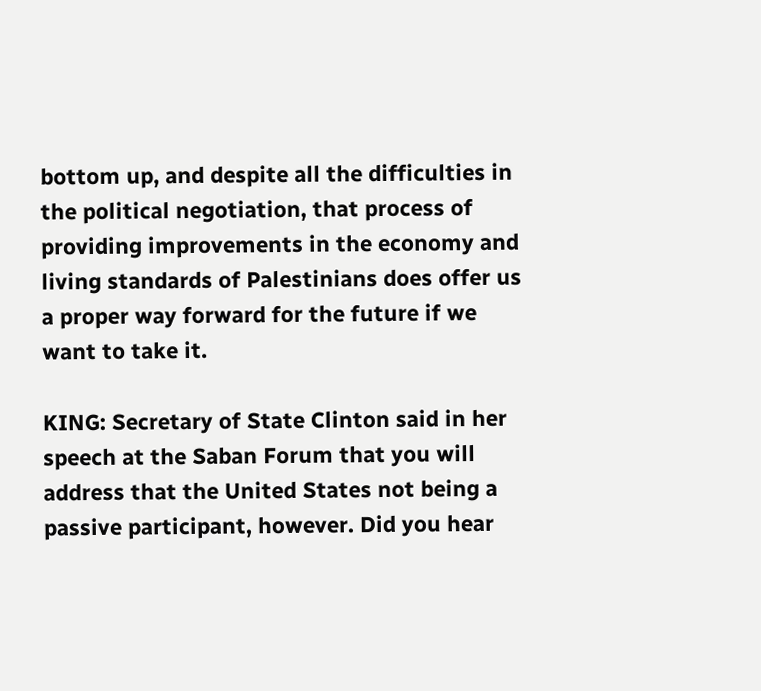bottom up, and despite all the difficulties in the political negotiation, that process of providing improvements in the economy and living standards of Palestinians does offer us a proper way forward for the future if we want to take it.

KING: Secretary of State Clinton said in her speech at the Saban Forum that you will address that the United States not being a passive participant, however. Did you hear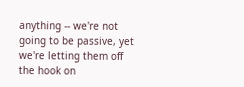anything -- we're not going to be passive, yet we're letting them off the hook on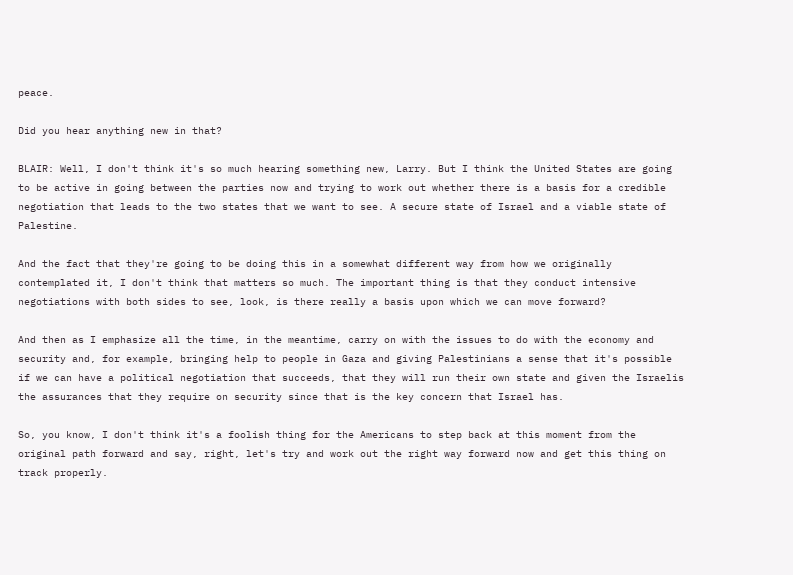peace.

Did you hear anything new in that?

BLAIR: Well, I don't think it's so much hearing something new, Larry. But I think the United States are going to be active in going between the parties now and trying to work out whether there is a basis for a credible negotiation that leads to the two states that we want to see. A secure state of Israel and a viable state of Palestine.

And the fact that they're going to be doing this in a somewhat different way from how we originally contemplated it, I don't think that matters so much. The important thing is that they conduct intensive negotiations with both sides to see, look, is there really a basis upon which we can move forward?

And then as I emphasize all the time, in the meantime, carry on with the issues to do with the economy and security and, for example, bringing help to people in Gaza and giving Palestinians a sense that it's possible if we can have a political negotiation that succeeds, that they will run their own state and given the Israelis the assurances that they require on security since that is the key concern that Israel has.

So, you know, I don't think it's a foolish thing for the Americans to step back at this moment from the original path forward and say, right, let's try and work out the right way forward now and get this thing on track properly.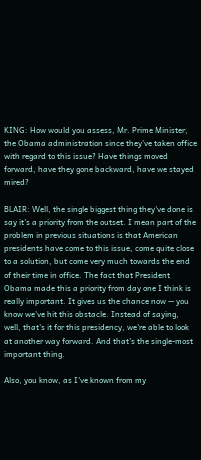KING: How would you assess, Mr. Prime Minister, the Obama administration since they've taken office with regard to this issue? Have things moved forward, have they gone backward, have we stayed mired?

BLAIR: Well, the single biggest thing they've done is say it's a priority from the outset. I mean part of the problem in previous situations is that American presidents have come to this issue, come quite close to a solution, but come very much towards the end of their time in office. The fact that President Obama made this a priority from day one I think is really important. It gives us the chance now -- you know we've hit this obstacle. Instead of saying, well, that's it for this presidency, we're able to look at another way forward. And that's the single-most important thing.

Also, you know, as I've known from my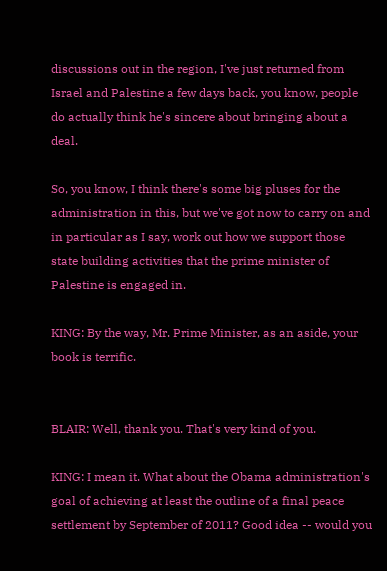discussions out in the region, I've just returned from Israel and Palestine a few days back, you know, people do actually think he's sincere about bringing about a deal.

So, you know, I think there's some big pluses for the administration in this, but we've got now to carry on and in particular as I say, work out how we support those state building activities that the prime minister of Palestine is engaged in.

KING: By the way, Mr. Prime Minister, as an aside, your book is terrific.


BLAIR: Well, thank you. That's very kind of you.

KING: I mean it. What about the Obama administration's goal of achieving at least the outline of a final peace settlement by September of 2011? Good idea -- would you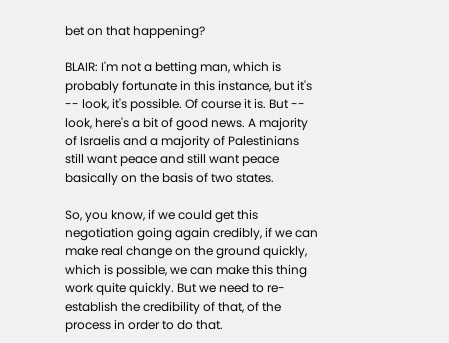bet on that happening?

BLAIR: I'm not a betting man, which is probably fortunate in this instance, but it's -- look, it's possible. Of course it is. But -- look, here's a bit of good news. A majority of Israelis and a majority of Palestinians still want peace and still want peace basically on the basis of two states.

So, you know, if we could get this negotiation going again credibly, if we can make real change on the ground quickly, which is possible, we can make this thing work quite quickly. But we need to re- establish the credibility of that, of the process in order to do that.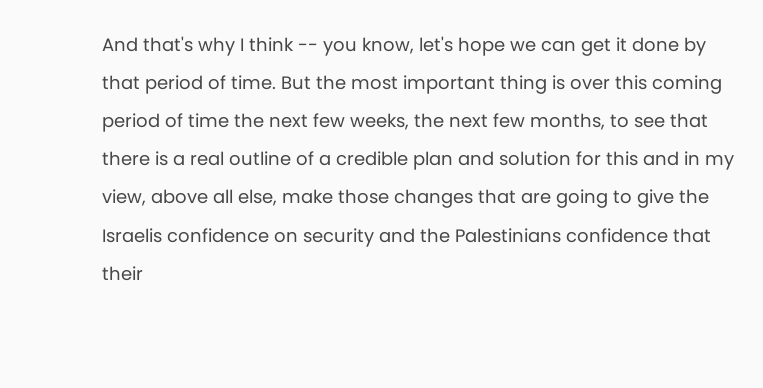And that's why I think -- you know, let's hope we can get it done by that period of time. But the most important thing is over this coming period of time the next few weeks, the next few months, to see that there is a real outline of a credible plan and solution for this and in my view, above all else, make those changes that are going to give the Israelis confidence on security and the Palestinians confidence that their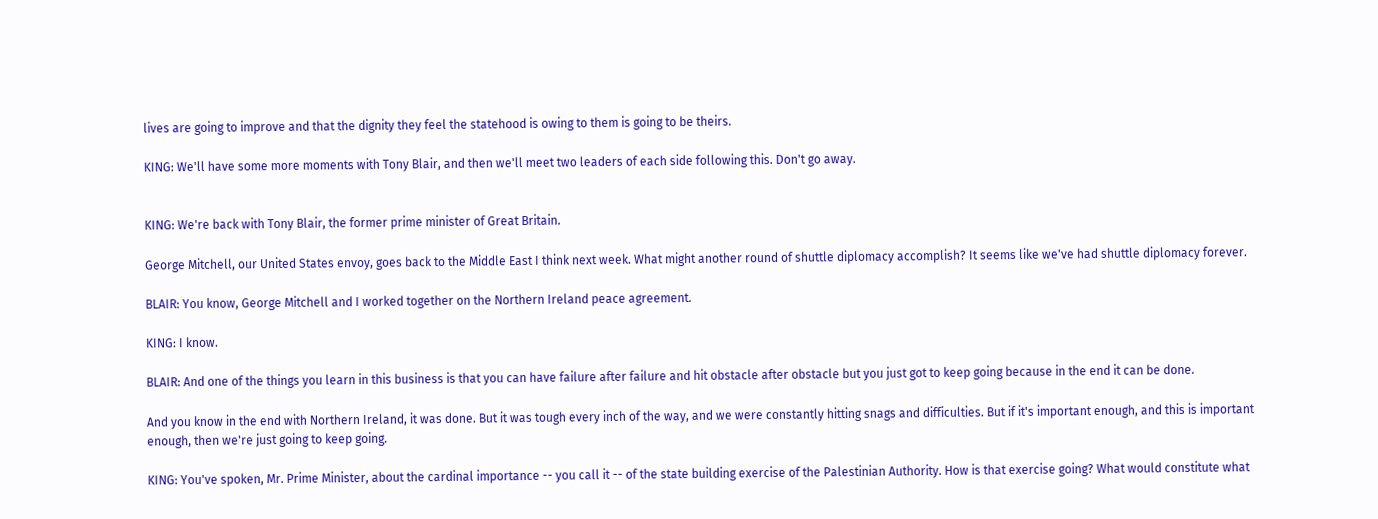lives are going to improve and that the dignity they feel the statehood is owing to them is going to be theirs.

KING: We'll have some more moments with Tony Blair, and then we'll meet two leaders of each side following this. Don't go away.


KING: We're back with Tony Blair, the former prime minister of Great Britain.

George Mitchell, our United States envoy, goes back to the Middle East I think next week. What might another round of shuttle diplomacy accomplish? It seems like we've had shuttle diplomacy forever.

BLAIR: You know, George Mitchell and I worked together on the Northern Ireland peace agreement.

KING: I know.

BLAIR: And one of the things you learn in this business is that you can have failure after failure and hit obstacle after obstacle but you just got to keep going because in the end it can be done.

And you know in the end with Northern Ireland, it was done. But it was tough every inch of the way, and we were constantly hitting snags and difficulties. But if it's important enough, and this is important enough, then we're just going to keep going.

KING: You've spoken, Mr. Prime Minister, about the cardinal importance -- you call it -- of the state building exercise of the Palestinian Authority. How is that exercise going? What would constitute what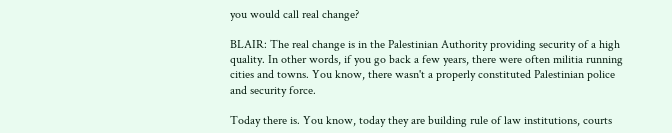you would call real change?

BLAIR: The real change is in the Palestinian Authority providing security of a high quality. In other words, if you go back a few years, there were often militia running cities and towns. You know, there wasn't a properly constituted Palestinian police and security force.

Today there is. You know, today they are building rule of law institutions, courts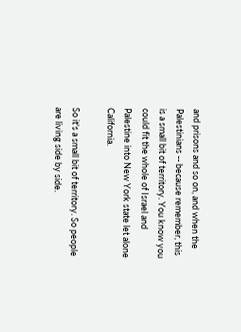and prisons and so on, and when the Palestinians -- because remember, this is a small bit of territory. You know you could fit the whole of Israel and Palestine into New York state let alone California.

So it's a small bit of territory. So people are living side by side.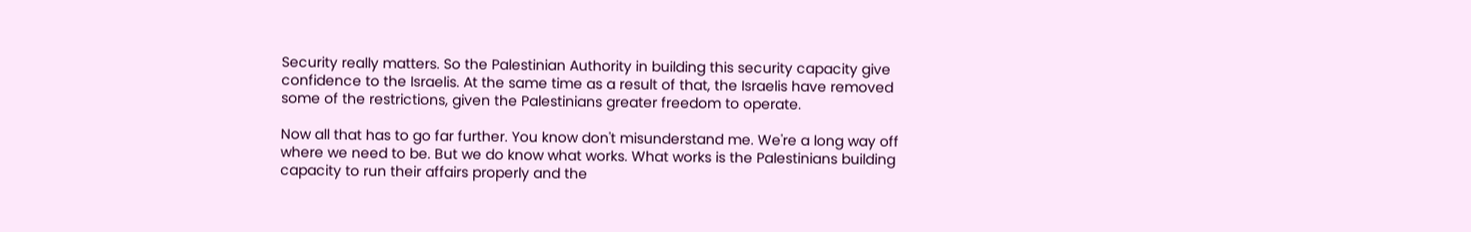Security really matters. So the Palestinian Authority in building this security capacity give confidence to the Israelis. At the same time as a result of that, the Israelis have removed some of the restrictions, given the Palestinians greater freedom to operate.

Now all that has to go far further. You know don't misunderstand me. We're a long way off where we need to be. But we do know what works. What works is the Palestinians building capacity to run their affairs properly and the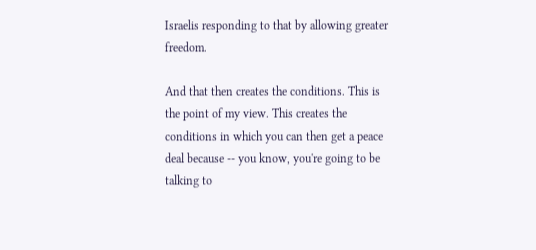Israelis responding to that by allowing greater freedom.

And that then creates the conditions. This is the point of my view. This creates the conditions in which you can then get a peace deal because -- you know, you're going to be talking to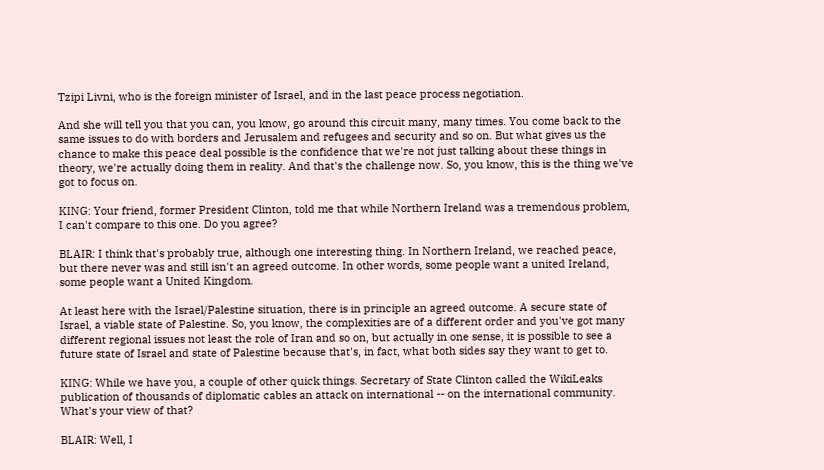Tzipi Livni, who is the foreign minister of Israel, and in the last peace process negotiation.

And she will tell you that you can, you know, go around this circuit many, many times. You come back to the same issues to do with borders and Jerusalem and refugees and security and so on. But what gives us the chance to make this peace deal possible is the confidence that we're not just talking about these things in theory, we're actually doing them in reality. And that's the challenge now. So, you know, this is the thing we've got to focus on.

KING: Your friend, former President Clinton, told me that while Northern Ireland was a tremendous problem, I can't compare to this one. Do you agree?

BLAIR: I think that's probably true, although one interesting thing. In Northern Ireland, we reached peace, but there never was and still isn't an agreed outcome. In other words, some people want a united Ireland, some people want a United Kingdom.

At least here with the Israel/Palestine situation, there is in principle an agreed outcome. A secure state of Israel, a viable state of Palestine. So, you know, the complexities are of a different order and you've got many different regional issues not least the role of Iran and so on, but actually in one sense, it is possible to see a future state of Israel and state of Palestine because that's, in fact, what both sides say they want to get to.

KING: While we have you, a couple of other quick things. Secretary of State Clinton called the WikiLeaks publication of thousands of diplomatic cables an attack on international -- on the international community. What's your view of that?

BLAIR: Well, I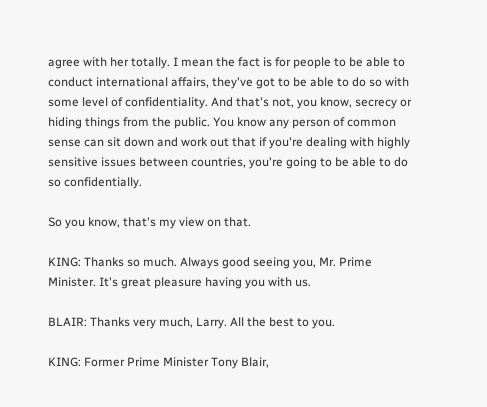agree with her totally. I mean the fact is for people to be able to conduct international affairs, they've got to be able to do so with some level of confidentiality. And that's not, you know, secrecy or hiding things from the public. You know any person of common sense can sit down and work out that if you're dealing with highly sensitive issues between countries, you're going to be able to do so confidentially.

So you know, that's my view on that.

KING: Thanks so much. Always good seeing you, Mr. Prime Minister. It's great pleasure having you with us.

BLAIR: Thanks very much, Larry. All the best to you.

KING: Former Prime Minister Tony Blair,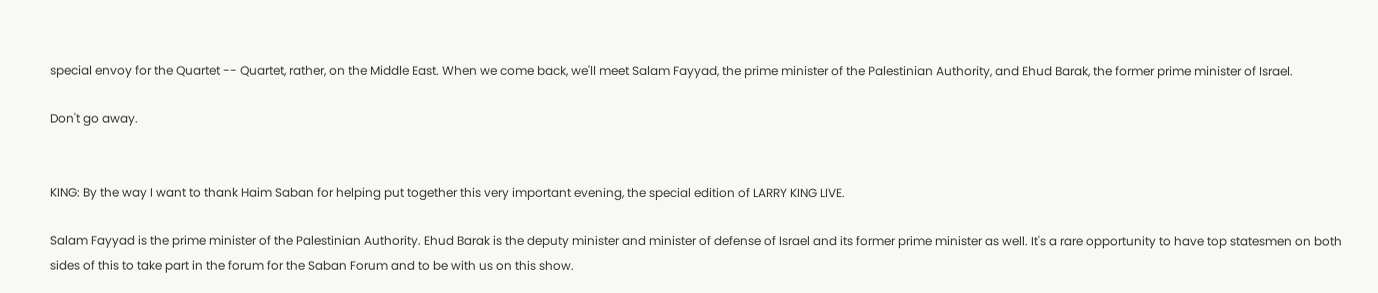special envoy for the Quartet -- Quartet, rather, on the Middle East. When we come back, we'll meet Salam Fayyad, the prime minister of the Palestinian Authority, and Ehud Barak, the former prime minister of Israel.

Don't go away.


KING: By the way I want to thank Haim Saban for helping put together this very important evening, the special edition of LARRY KING LIVE.

Salam Fayyad is the prime minister of the Palestinian Authority. Ehud Barak is the deputy minister and minister of defense of Israel and its former prime minister as well. It's a rare opportunity to have top statesmen on both sides of this to take part in the forum for the Saban Forum and to be with us on this show.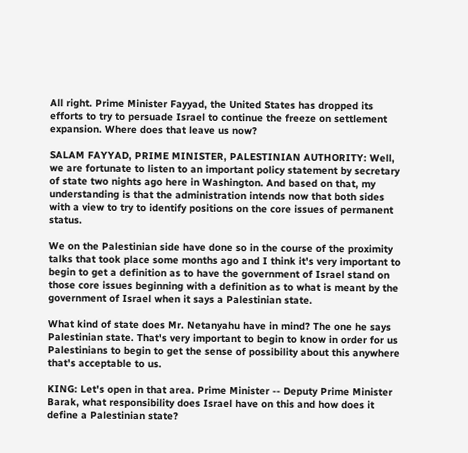All right. Prime Minister Fayyad, the United States has dropped its efforts to try to persuade Israel to continue the freeze on settlement expansion. Where does that leave us now?

SALAM FAYYAD, PRIME MINISTER, PALESTINIAN AUTHORITY: Well, we are fortunate to listen to an important policy statement by secretary of state two nights ago here in Washington. And based on that, my understanding is that the administration intends now that both sides with a view to try to identify positions on the core issues of permanent status.

We on the Palestinian side have done so in the course of the proximity talks that took place some months ago and I think it's very important to begin to get a definition as to have the government of Israel stand on those core issues beginning with a definition as to what is meant by the government of Israel when it says a Palestinian state.

What kind of state does Mr. Netanyahu have in mind? The one he says Palestinian state. That's very important to begin to know in order for us Palestinians to begin to get the sense of possibility about this anywhere that's acceptable to us.

KING: Let's open in that area. Prime Minister -- Deputy Prime Minister Barak, what responsibility does Israel have on this and how does it define a Palestinian state?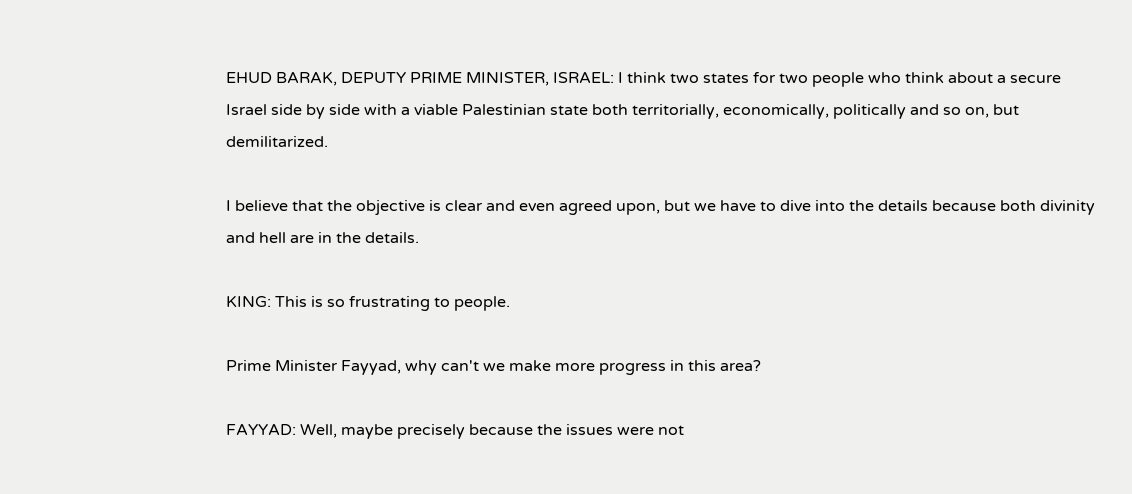EHUD BARAK, DEPUTY PRIME MINISTER, ISRAEL: I think two states for two people who think about a secure Israel side by side with a viable Palestinian state both territorially, economically, politically and so on, but demilitarized.

I believe that the objective is clear and even agreed upon, but we have to dive into the details because both divinity and hell are in the details.

KING: This is so frustrating to people.

Prime Minister Fayyad, why can't we make more progress in this area?

FAYYAD: Well, maybe precisely because the issues were not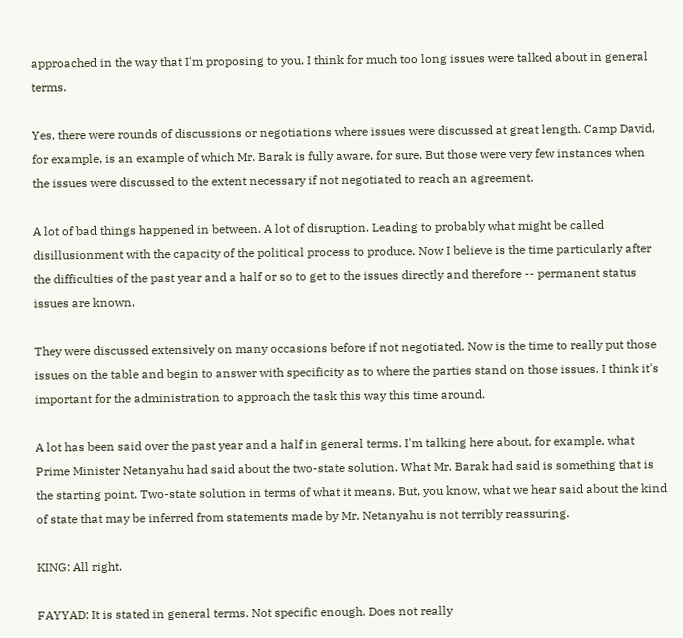approached in the way that I'm proposing to you. I think for much too long issues were talked about in general terms.

Yes, there were rounds of discussions or negotiations where issues were discussed at great length. Camp David, for example, is an example of which Mr. Barak is fully aware, for sure. But those were very few instances when the issues were discussed to the extent necessary if not negotiated to reach an agreement.

A lot of bad things happened in between. A lot of disruption. Leading to probably what might be called disillusionment with the capacity of the political process to produce. Now I believe is the time particularly after the difficulties of the past year and a half or so to get to the issues directly and therefore -- permanent status issues are known.

They were discussed extensively on many occasions before if not negotiated. Now is the time to really put those issues on the table and begin to answer with specificity as to where the parties stand on those issues. I think it's important for the administration to approach the task this way this time around.

A lot has been said over the past year and a half in general terms. I'm talking here about, for example, what Prime Minister Netanyahu had said about the two-state solution. What Mr. Barak had said is something that is the starting point. Two-state solution in terms of what it means. But, you know, what we hear said about the kind of state that may be inferred from statements made by Mr. Netanyahu is not terribly reassuring.

KING: All right.

FAYYAD: It is stated in general terms. Not specific enough. Does not really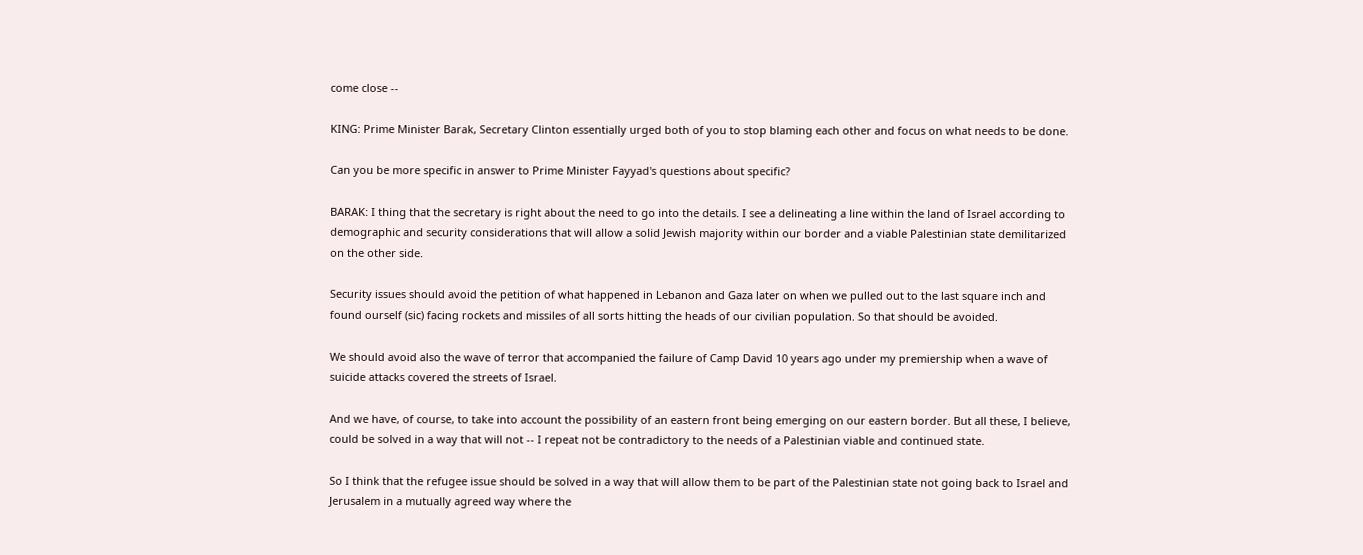come close --

KING: Prime Minister Barak, Secretary Clinton essentially urged both of you to stop blaming each other and focus on what needs to be done.

Can you be more specific in answer to Prime Minister Fayyad's questions about specific?

BARAK: I thing that the secretary is right about the need to go into the details. I see a delineating a line within the land of Israel according to demographic and security considerations that will allow a solid Jewish majority within our border and a viable Palestinian state demilitarized on the other side.

Security issues should avoid the petition of what happened in Lebanon and Gaza later on when we pulled out to the last square inch and found ourself (sic) facing rockets and missiles of all sorts hitting the heads of our civilian population. So that should be avoided.

We should avoid also the wave of terror that accompanied the failure of Camp David 10 years ago under my premiership when a wave of suicide attacks covered the streets of Israel.

And we have, of course, to take into account the possibility of an eastern front being emerging on our eastern border. But all these, I believe, could be solved in a way that will not -- I repeat not be contradictory to the needs of a Palestinian viable and continued state.

So I think that the refugee issue should be solved in a way that will allow them to be part of the Palestinian state not going back to Israel and Jerusalem in a mutually agreed way where the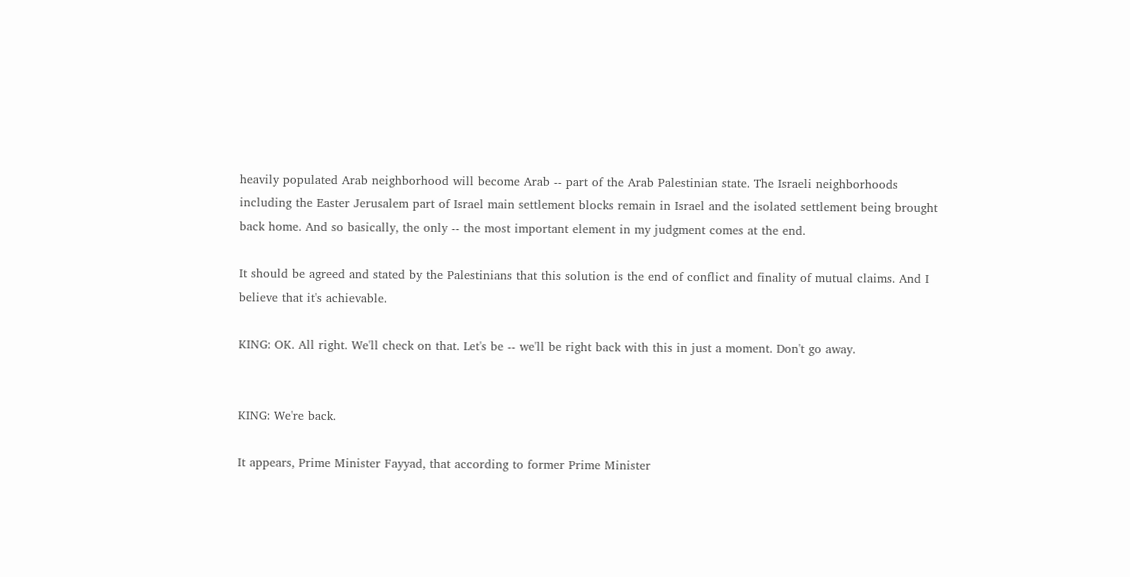heavily populated Arab neighborhood will become Arab -- part of the Arab Palestinian state. The Israeli neighborhoods including the Easter Jerusalem part of Israel main settlement blocks remain in Israel and the isolated settlement being brought back home. And so basically, the only -- the most important element in my judgment comes at the end.

It should be agreed and stated by the Palestinians that this solution is the end of conflict and finality of mutual claims. And I believe that it's achievable.

KING: OK. All right. We'll check on that. Let's be -- we'll be right back with this in just a moment. Don't go away.


KING: We're back.

It appears, Prime Minister Fayyad, that according to former Prime Minister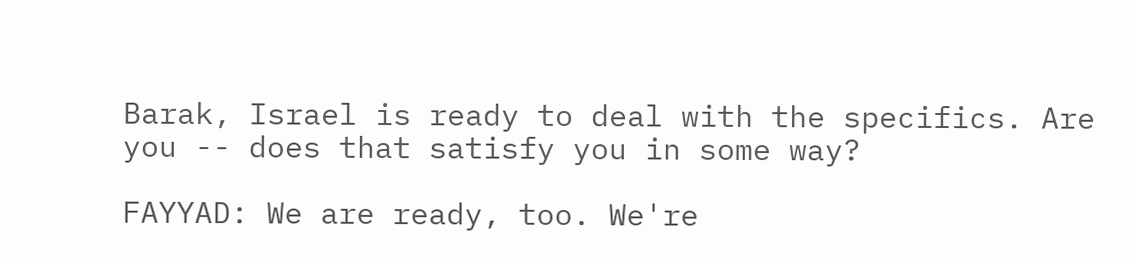Barak, Israel is ready to deal with the specifics. Are you -- does that satisfy you in some way?

FAYYAD: We are ready, too. We're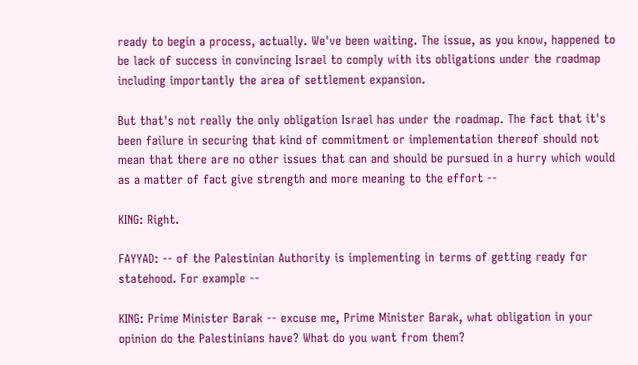ready to begin a process, actually. We've been waiting. The issue, as you know, happened to be lack of success in convincing Israel to comply with its obligations under the roadmap including importantly the area of settlement expansion.

But that's not really the only obligation Israel has under the roadmap. The fact that it's been failure in securing that kind of commitment or implementation thereof should not mean that there are no other issues that can and should be pursued in a hurry which would as a matter of fact give strength and more meaning to the effort --

KING: Right.

FAYYAD: -- of the Palestinian Authority is implementing in terms of getting ready for statehood. For example --

KING: Prime Minister Barak -- excuse me, Prime Minister Barak, what obligation in your opinion do the Palestinians have? What do you want from them?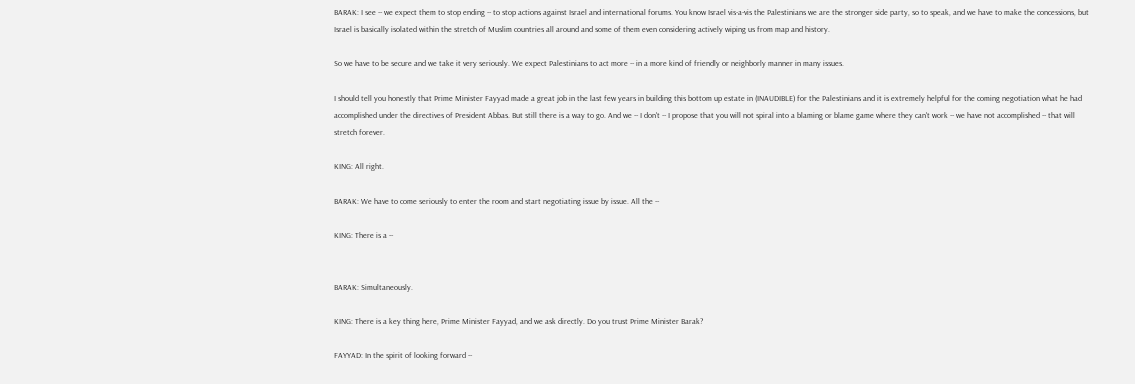BARAK: I see -- we expect them to stop ending -- to stop actions against Israel and international forums. You know Israel vis-a-vis the Palestinians we are the stronger side party, so to speak, and we have to make the concessions, but Israel is basically isolated within the stretch of Muslim countries all around and some of them even considering actively wiping us from map and history.

So we have to be secure and we take it very seriously. We expect Palestinians to act more -- in a more kind of friendly or neighborly manner in many issues.

I should tell you honestly that Prime Minister Fayyad made a great job in the last few years in building this bottom up estate in (INAUDIBLE) for the Palestinians and it is extremely helpful for the coming negotiation what he had accomplished under the directives of President Abbas. But still there is a way to go. And we -- I don't -- I propose that you will not spiral into a blaming or blame game where they can't work -- we have not accomplished -- that will stretch forever.

KING: All right.

BARAK: We have to come seriously to enter the room and start negotiating issue by issue. All the --

KING: There is a --


BARAK: Simultaneously.

KING: There is a key thing here, Prime Minister Fayyad, and we ask directly. Do you trust Prime Minister Barak?

FAYYAD: In the spirit of looking forward --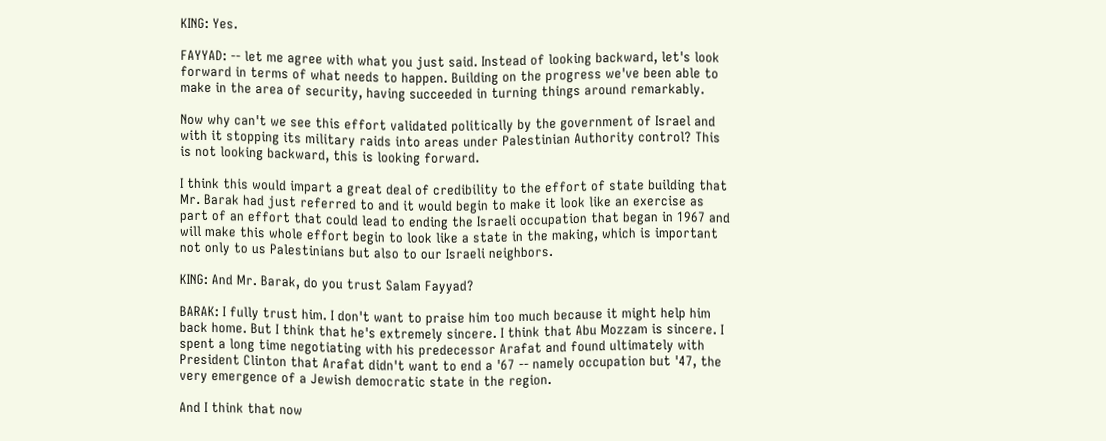KING: Yes.

FAYYAD: -- let me agree with what you just said. Instead of looking backward, let's look forward in terms of what needs to happen. Building on the progress we've been able to make in the area of security, having succeeded in turning things around remarkably.

Now why can't we see this effort validated politically by the government of Israel and with it stopping its military raids into areas under Palestinian Authority control? This is not looking backward, this is looking forward.

I think this would impart a great deal of credibility to the effort of state building that Mr. Barak had just referred to and it would begin to make it look like an exercise as part of an effort that could lead to ending the Israeli occupation that began in 1967 and will make this whole effort begin to look like a state in the making, which is important not only to us Palestinians but also to our Israeli neighbors.

KING: And Mr. Barak, do you trust Salam Fayyad?

BARAK: I fully trust him. I don't want to praise him too much because it might help him back home. But I think that he's extremely sincere. I think that Abu Mozzam is sincere. I spent a long time negotiating with his predecessor Arafat and found ultimately with President Clinton that Arafat didn't want to end a '67 -- namely occupation but '47, the very emergence of a Jewish democratic state in the region.

And I think that now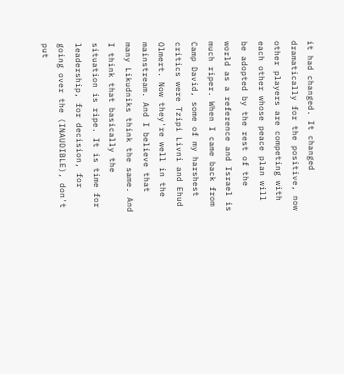it had changed. It changed dramatically for the positive, now other players are competing with each other whose peace plan will be adopted by the rest of the world as a reference and Israel is much riper. When I came back from Camp David, some of my harshest critics were Tzipi Livni and Ehud Olmert. Now they're well in the mainstream. And I believe that many Likudniks think the same. And I think that basically the situation is ripe. It is time for leadership, for decision, for going over the (INAUDIBLE), don't put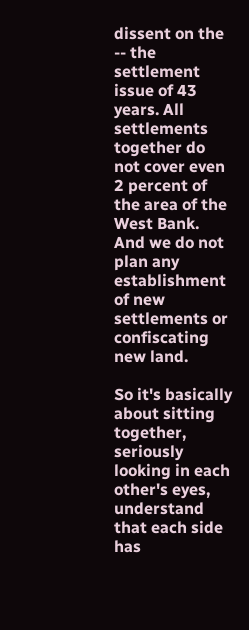dissent on the -- the settlement issue of 43 years. All settlements together do not cover even 2 percent of the area of the West Bank. And we do not plan any establishment of new settlements or confiscating new land.

So it's basically about sitting together, seriously looking in each other's eyes, understand that each side has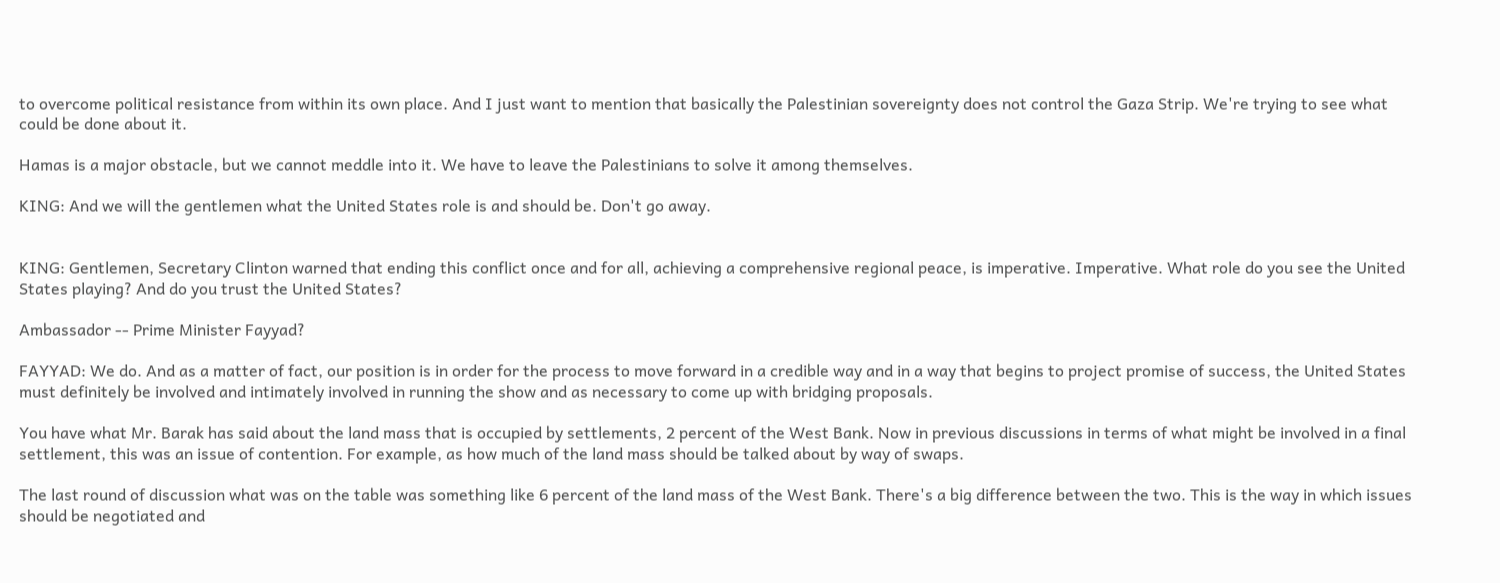to overcome political resistance from within its own place. And I just want to mention that basically the Palestinian sovereignty does not control the Gaza Strip. We're trying to see what could be done about it.

Hamas is a major obstacle, but we cannot meddle into it. We have to leave the Palestinians to solve it among themselves.

KING: And we will the gentlemen what the United States role is and should be. Don't go away.


KING: Gentlemen, Secretary Clinton warned that ending this conflict once and for all, achieving a comprehensive regional peace, is imperative. Imperative. What role do you see the United States playing? And do you trust the United States?

Ambassador -- Prime Minister Fayyad?

FAYYAD: We do. And as a matter of fact, our position is in order for the process to move forward in a credible way and in a way that begins to project promise of success, the United States must definitely be involved and intimately involved in running the show and as necessary to come up with bridging proposals.

You have what Mr. Barak has said about the land mass that is occupied by settlements, 2 percent of the West Bank. Now in previous discussions in terms of what might be involved in a final settlement, this was an issue of contention. For example, as how much of the land mass should be talked about by way of swaps.

The last round of discussion what was on the table was something like 6 percent of the land mass of the West Bank. There's a big difference between the two. This is the way in which issues should be negotiated and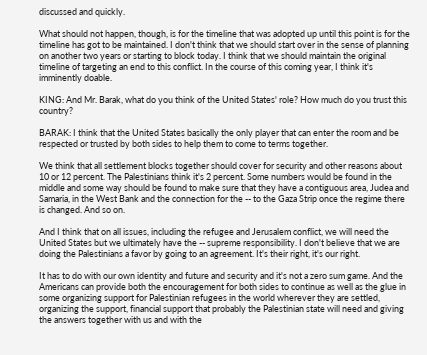discussed and quickly.

What should not happen, though, is for the timeline that was adopted up until this point is for the timeline has got to be maintained. I don't think that we should start over in the sense of planning on another two years or starting to block today. I think that we should maintain the original timeline of targeting an end to this conflict. In the course of this coming year, I think it's imminently doable.

KING: And Mr. Barak, what do you think of the United States' role? How much do you trust this country?

BARAK: I think that the United States basically the only player that can enter the room and be respected or trusted by both sides to help them to come to terms together.

We think that all settlement blocks together should cover for security and other reasons about 10 or 12 percent. The Palestinians think it's 2 percent. Some numbers would be found in the middle and some way should be found to make sure that they have a contiguous area, Judea and Samaria, in the West Bank and the connection for the -- to the Gaza Strip once the regime there is changed. And so on.

And I think that on all issues, including the refugee and Jerusalem conflict, we will need the United States but we ultimately have the -- supreme responsibility. I don't believe that we are doing the Palestinians a favor by going to an agreement. It's their right, it's our right.

It has to do with our own identity and future and security and it's not a zero sum game. And the Americans can provide both the encouragement for both sides to continue as well as the glue in some organizing support for Palestinian refugees in the world wherever they are settled, organizing the support, financial support that probably the Palestinian state will need and giving the answers together with us and with the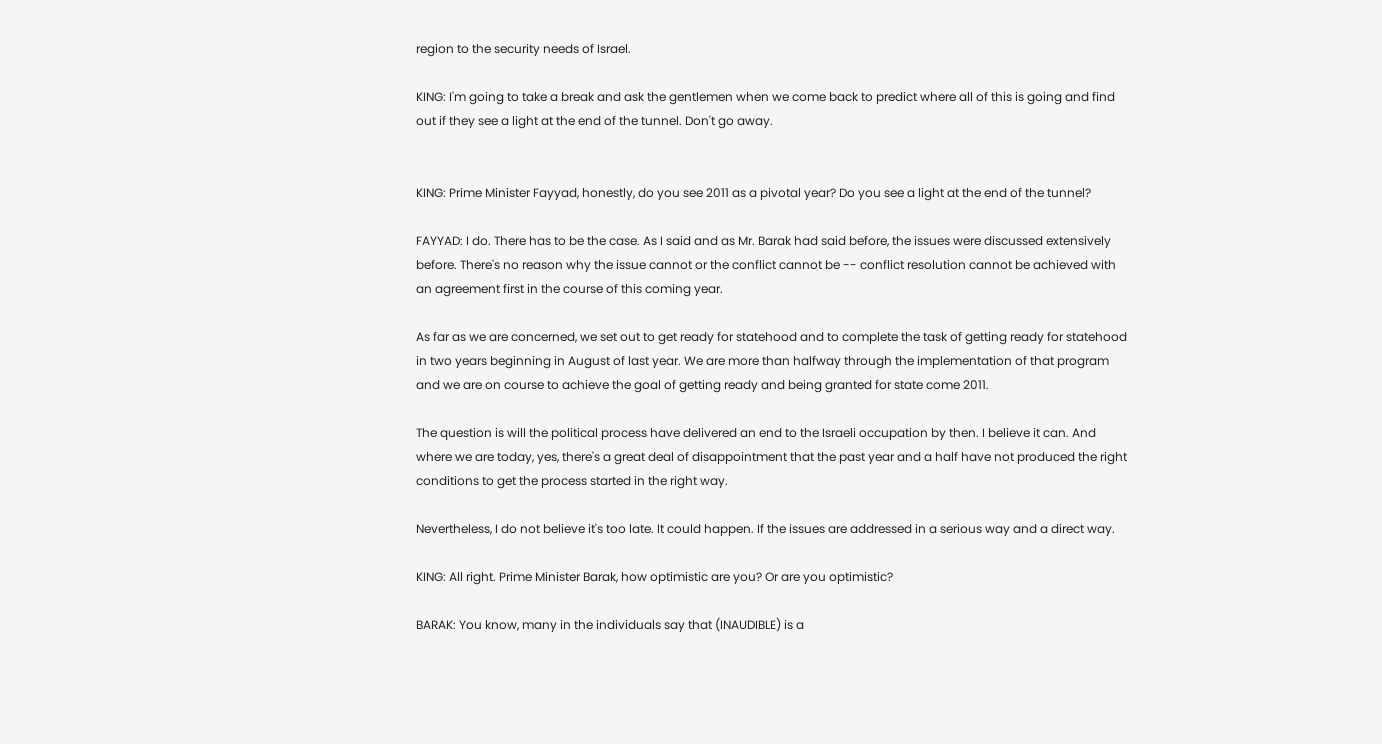region to the security needs of Israel.

KING: I'm going to take a break and ask the gentlemen when we come back to predict where all of this is going and find out if they see a light at the end of the tunnel. Don't go away.


KING: Prime Minister Fayyad, honestly, do you see 2011 as a pivotal year? Do you see a light at the end of the tunnel?

FAYYAD: I do. There has to be the case. As I said and as Mr. Barak had said before, the issues were discussed extensively before. There's no reason why the issue cannot or the conflict cannot be -- conflict resolution cannot be achieved with an agreement first in the course of this coming year.

As far as we are concerned, we set out to get ready for statehood and to complete the task of getting ready for statehood in two years beginning in August of last year. We are more than halfway through the implementation of that program and we are on course to achieve the goal of getting ready and being granted for state come 2011.

The question is will the political process have delivered an end to the Israeli occupation by then. I believe it can. And where we are today, yes, there's a great deal of disappointment that the past year and a half have not produced the right conditions to get the process started in the right way.

Nevertheless, I do not believe it's too late. It could happen. If the issues are addressed in a serious way and a direct way.

KING: All right. Prime Minister Barak, how optimistic are you? Or are you optimistic?

BARAK: You know, many in the individuals say that (INAUDIBLE) is a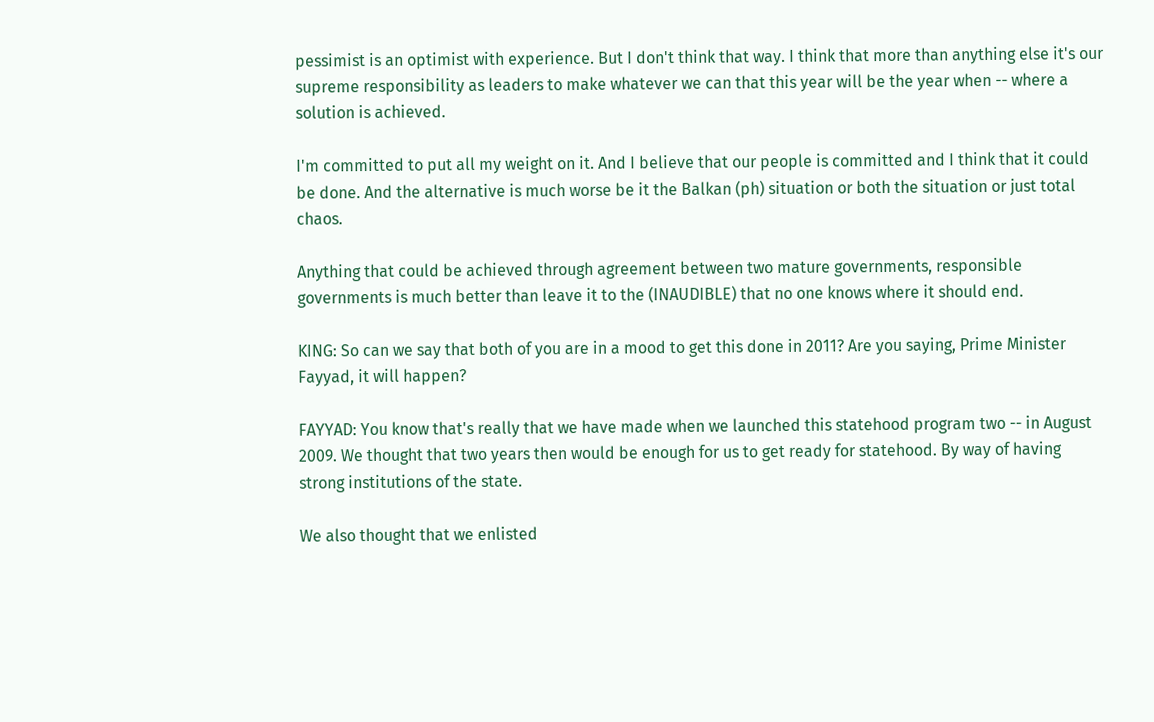pessimist is an optimist with experience. But I don't think that way. I think that more than anything else it's our supreme responsibility as leaders to make whatever we can that this year will be the year when -- where a solution is achieved.

I'm committed to put all my weight on it. And I believe that our people is committed and I think that it could be done. And the alternative is much worse be it the Balkan (ph) situation or both the situation or just total chaos.

Anything that could be achieved through agreement between two mature governments, responsible governments is much better than leave it to the (INAUDIBLE) that no one knows where it should end.

KING: So can we say that both of you are in a mood to get this done in 2011? Are you saying, Prime Minister Fayyad, it will happen?

FAYYAD: You know that's really that we have made when we launched this statehood program two -- in August 2009. We thought that two years then would be enough for us to get ready for statehood. By way of having strong institutions of the state.

We also thought that we enlisted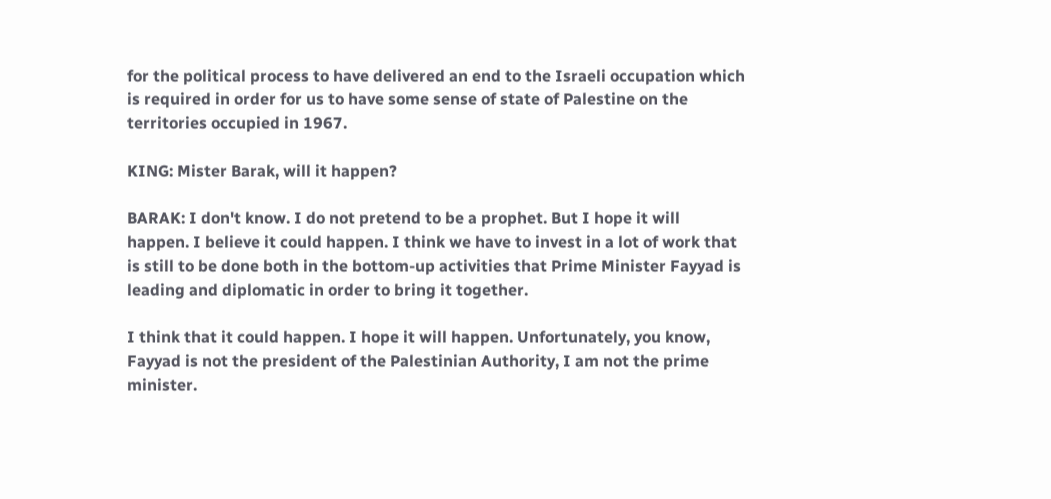for the political process to have delivered an end to the Israeli occupation which is required in order for us to have some sense of state of Palestine on the territories occupied in 1967.

KING: Mister Barak, will it happen?

BARAK: I don't know. I do not pretend to be a prophet. But I hope it will happen. I believe it could happen. I think we have to invest in a lot of work that is still to be done both in the bottom-up activities that Prime Minister Fayyad is leading and diplomatic in order to bring it together.

I think that it could happen. I hope it will happen. Unfortunately, you know, Fayyad is not the president of the Palestinian Authority, I am not the prime minister.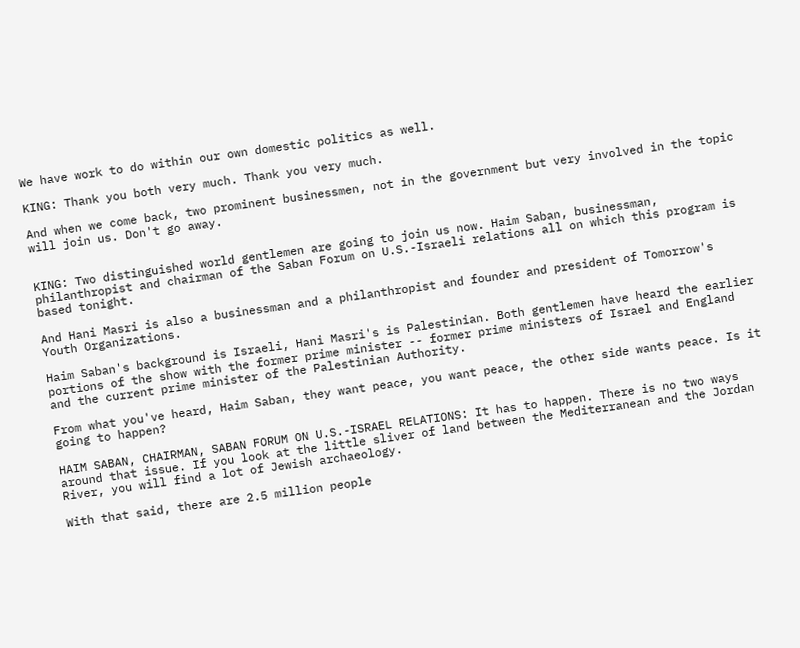We have work to do within our own domestic politics as well.

KING: Thank you both very much. Thank you very much.

And when we come back, two prominent businessmen, not in the government but very involved in the topic will join us. Don't go away.


KING: Two distinguished world gentlemen are going to join us now. Haim Saban, businessman, philanthropist and chairman of the Saban Forum on U.S.-Israeli relations all on which this program is based tonight.

And Hani Masri is also a businessman and a philanthropist and founder and president of Tomorrow's Youth Organizations.

Haim Saban's background is Israeli, Hani Masri's is Palestinian. Both gentlemen have heard the earlier portions of the show with the former prime minister -- former prime ministers of Israel and England and the current prime minister of the Palestinian Authority.

From what you've heard, Haim Saban, they want peace, you want peace, the other side wants peace. Is it going to happen?

HAIM SABAN, CHAIRMAN, SABAN FORUM ON U.S.-ISRAEL RELATIONS: It has to happen. There is no two ways around that issue. If you look at the little sliver of land between the Mediterranean and the Jordan River, you will find a lot of Jewish archaeology.

With that said, there are 2.5 million people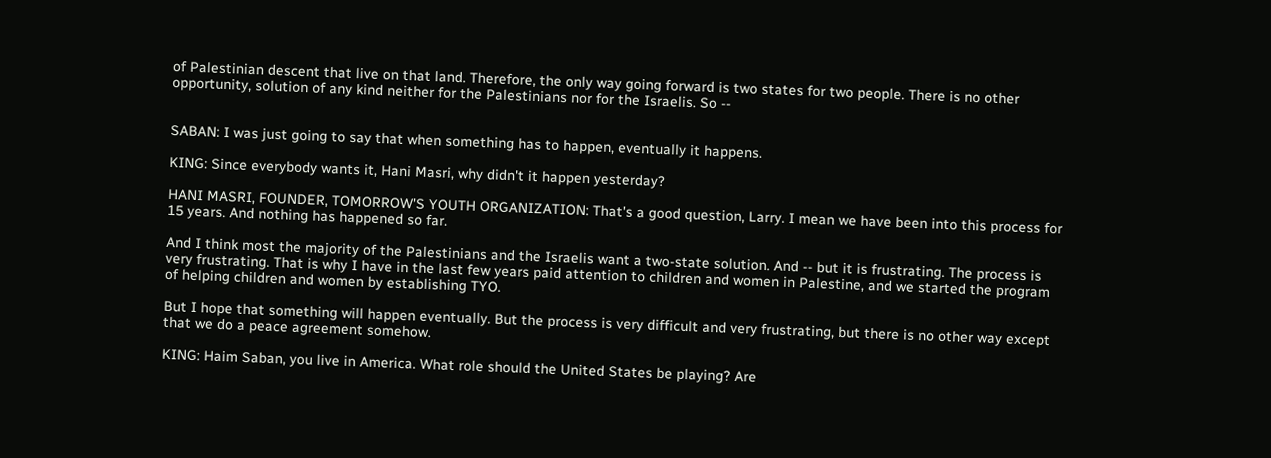of Palestinian descent that live on that land. Therefore, the only way going forward is two states for two people. There is no other opportunity, solution of any kind neither for the Palestinians nor for the Israelis. So --


SABAN: I was just going to say that when something has to happen, eventually it happens.

KING: Since everybody wants it, Hani Masri, why didn't it happen yesterday?

HANI MASRI, FOUNDER, TOMORROW'S YOUTH ORGANIZATION: That's a good question, Larry. I mean we have been into this process for 15 years. And nothing has happened so far.

And I think most the majority of the Palestinians and the Israelis want a two-state solution. And -- but it is frustrating. The process is very frustrating. That is why I have in the last few years paid attention to children and women in Palestine, and we started the program of helping children and women by establishing TYO.

But I hope that something will happen eventually. But the process is very difficult and very frustrating, but there is no other way except that we do a peace agreement somehow.

KING: Haim Saban, you live in America. What role should the United States be playing? Are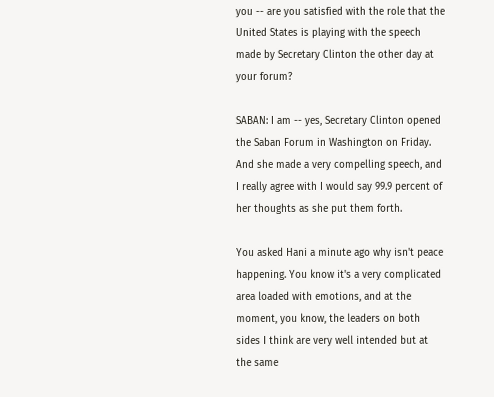you -- are you satisfied with the role that the United States is playing with the speech made by Secretary Clinton the other day at your forum?

SABAN: I am -- yes, Secretary Clinton opened the Saban Forum in Washington on Friday. And she made a very compelling speech, and I really agree with I would say 99.9 percent of her thoughts as she put them forth.

You asked Hani a minute ago why isn't peace happening. You know it's a very complicated area loaded with emotions, and at the moment, you know, the leaders on both sides I think are very well intended but at the same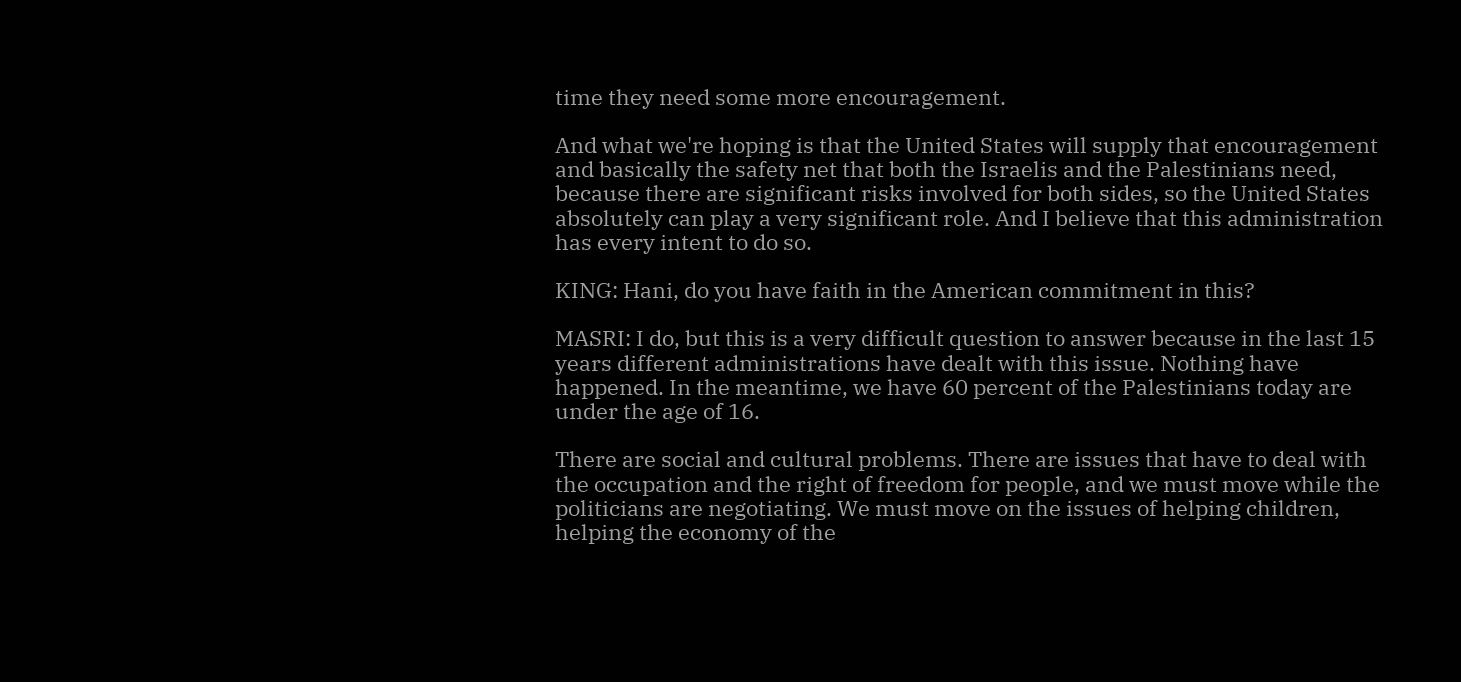time they need some more encouragement.

And what we're hoping is that the United States will supply that encouragement and basically the safety net that both the Israelis and the Palestinians need, because there are significant risks involved for both sides, so the United States absolutely can play a very significant role. And I believe that this administration has every intent to do so.

KING: Hani, do you have faith in the American commitment in this?

MASRI: I do, but this is a very difficult question to answer because in the last 15 years different administrations have dealt with this issue. Nothing have happened. In the meantime, we have 60 percent of the Palestinians today are under the age of 16.

There are social and cultural problems. There are issues that have to deal with the occupation and the right of freedom for people, and we must move while the politicians are negotiating. We must move on the issues of helping children, helping the economy of the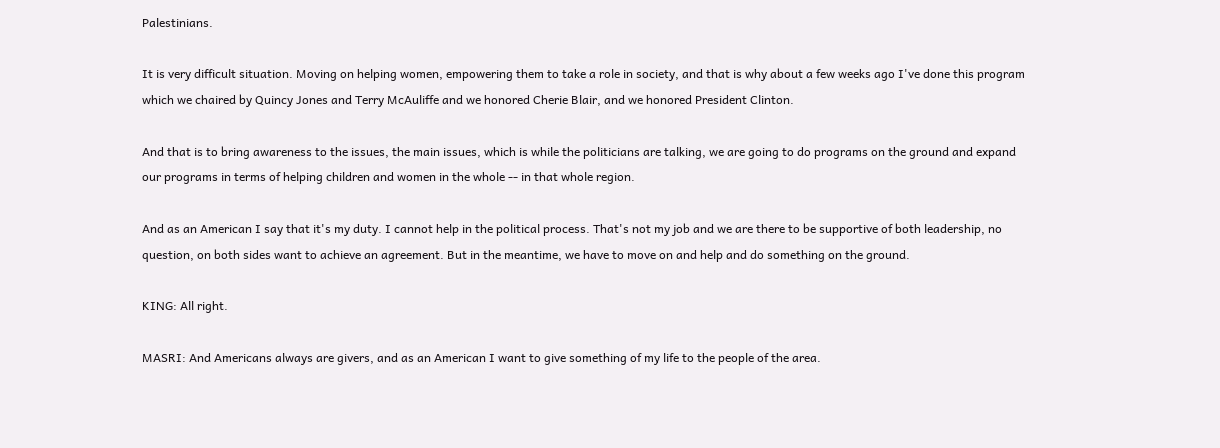Palestinians.

It is very difficult situation. Moving on helping women, empowering them to take a role in society, and that is why about a few weeks ago I've done this program which we chaired by Quincy Jones and Terry McAuliffe and we honored Cherie Blair, and we honored President Clinton.

And that is to bring awareness to the issues, the main issues, which is while the politicians are talking, we are going to do programs on the ground and expand our programs in terms of helping children and women in the whole -- in that whole region.

And as an American I say that it's my duty. I cannot help in the political process. That's not my job and we are there to be supportive of both leadership, no question, on both sides want to achieve an agreement. But in the meantime, we have to move on and help and do something on the ground.

KING: All right.

MASRI: And Americans always are givers, and as an American I want to give something of my life to the people of the area.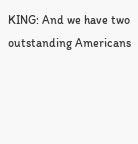KING: And we have two outstanding Americans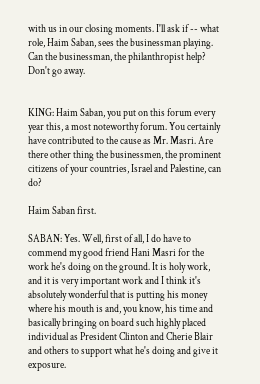with us in our closing moments. I'll ask if -- what role, Haim Saban, sees the businessman playing. Can the businessman, the philanthropist help? Don't go away.


KING: Haim Saban, you put on this forum every year this, a most noteworthy forum. You certainly have contributed to the cause as Mr. Masri. Are there other thing the businessmen, the prominent citizens of your countries, Israel and Palestine, can do?

Haim Saban first.

SABAN: Yes. Well, first of all, I do have to commend my good friend Hani Masri for the work he's doing on the ground. It is holy work, and it is very important work and I think it's absolutely wonderful that is putting his money where his mouth is and, you know, his time and basically bringing on board such highly placed individual as President Clinton and Cherie Blair and others to support what he's doing and give it exposure.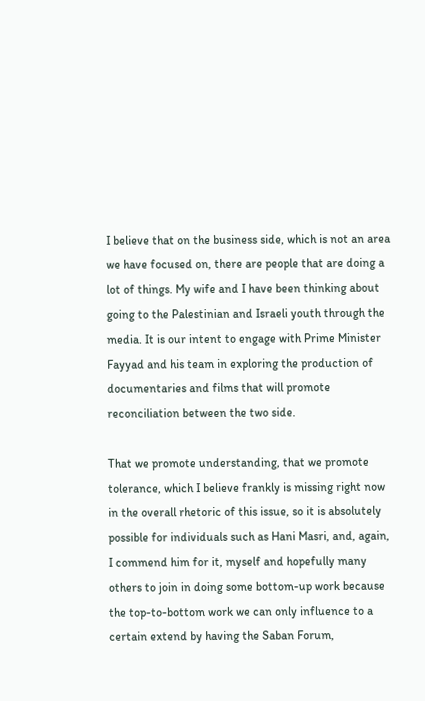I believe that on the business side, which is not an area we have focused on, there are people that are doing a lot of things. My wife and I have been thinking about going to the Palestinian and Israeli youth through the media. It is our intent to engage with Prime Minister Fayyad and his team in exploring the production of documentaries and films that will promote reconciliation between the two side.

That we promote understanding, that we promote tolerance, which I believe frankly is missing right now in the overall rhetoric of this issue, so it is absolutely possible for individuals such as Hani Masri, and, again, I commend him for it, myself and hopefully many others to join in doing some bottom-up work because the top-to-bottom work we can only influence to a certain extend by having the Saban Forum,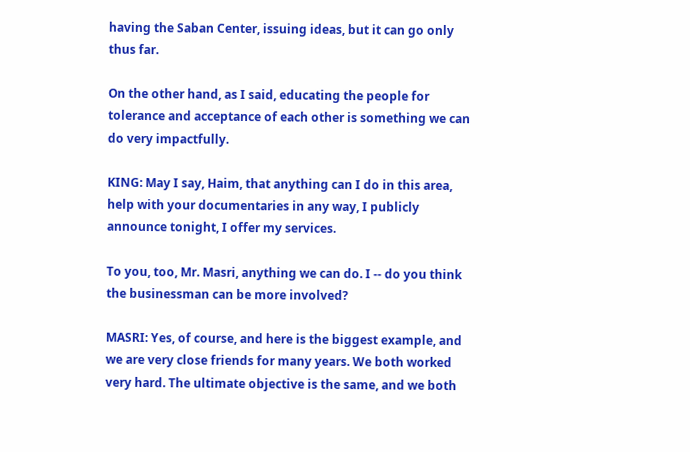having the Saban Center, issuing ideas, but it can go only thus far.

On the other hand, as I said, educating the people for tolerance and acceptance of each other is something we can do very impactfully.

KING: May I say, Haim, that anything can I do in this area, help with your documentaries in any way, I publicly announce tonight, I offer my services.

To you, too, Mr. Masri, anything we can do. I -- do you think the businessman can be more involved?

MASRI: Yes, of course, and here is the biggest example, and we are very close friends for many years. We both worked very hard. The ultimate objective is the same, and we both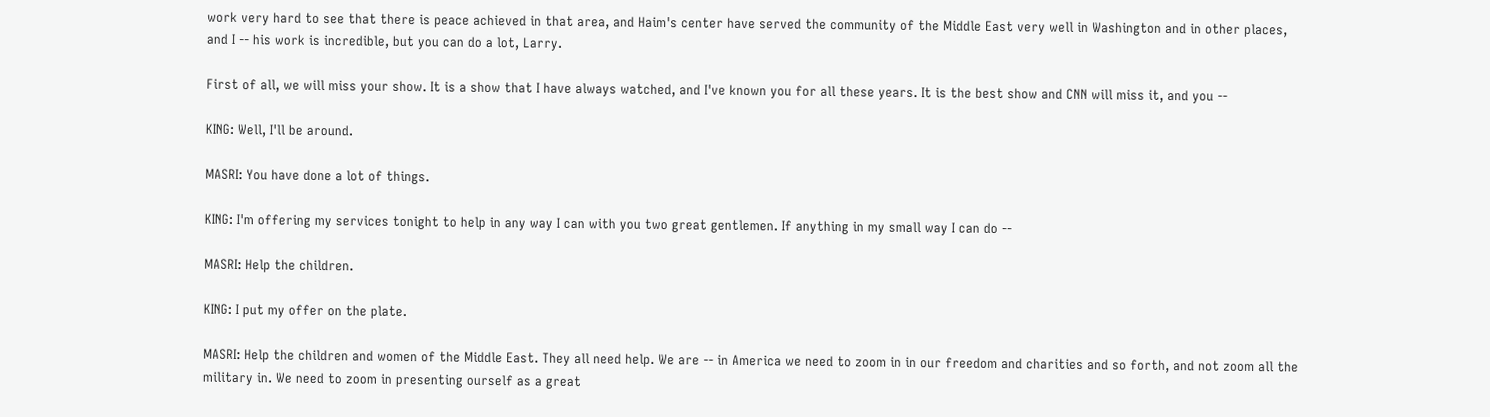work very hard to see that there is peace achieved in that area, and Haim's center have served the community of the Middle East very well in Washington and in other places, and I -- his work is incredible, but you can do a lot, Larry.

First of all, we will miss your show. It is a show that I have always watched, and I've known you for all these years. It is the best show and CNN will miss it, and you --

KING: Well, I'll be around.

MASRI: You have done a lot of things.

KING: I'm offering my services tonight to help in any way I can with you two great gentlemen. If anything in my small way I can do --

MASRI: Help the children.

KING: I put my offer on the plate.

MASRI: Help the children and women of the Middle East. They all need help. We are -- in America we need to zoom in in our freedom and charities and so forth, and not zoom all the military in. We need to zoom in presenting ourself as a great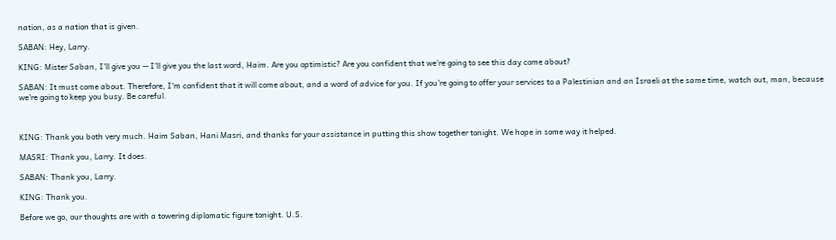nation, as a nation that is given.

SABAN: Hey, Larry.

KING: Mister Saban, I'll give you -- I'll give you the last word, Haim. Are you optimistic? Are you confident that we're going to see this day come about?

SABAN: It must come about. Therefore, I'm confident that it will come about, and a word of advice for you. If you're going to offer your services to a Palestinian and an Israeli at the same time, watch out, man, because we're going to keep you busy. Be careful.



KING: Thank you both very much. Haim Saban, Hani Masri, and thanks for your assistance in putting this show together tonight. We hope in some way it helped.

MASRI: Thank you, Larry. It does.

SABAN: Thank you, Larry.

KING: Thank you.

Before we go, our thoughts are with a towering diplomatic figure tonight. U.S.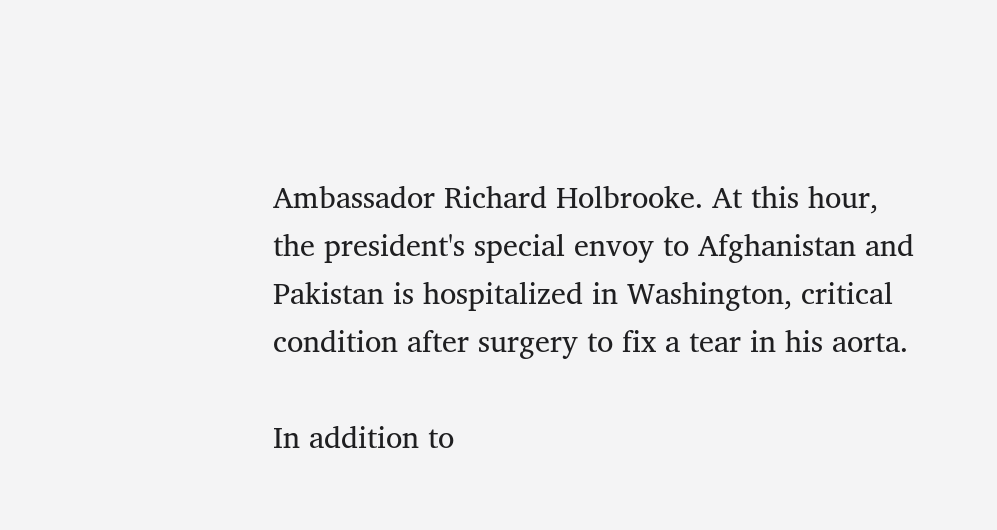Ambassador Richard Holbrooke. At this hour, the president's special envoy to Afghanistan and Pakistan is hospitalized in Washington, critical condition after surgery to fix a tear in his aorta.

In addition to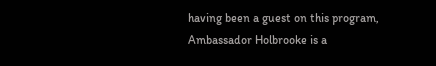having been a guest on this program, Ambassador Holbrooke is a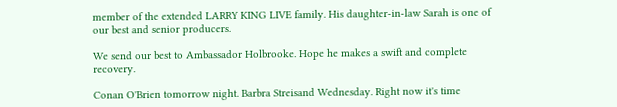member of the extended LARRY KING LIVE family. His daughter-in-law Sarah is one of our best and senior producers.

We send our best to Ambassador Holbrooke. Hope he makes a swift and complete recovery.

Conan O'Brien tomorrow night. Barbra Streisand Wednesday. Right now it's time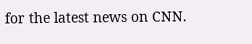for the latest news on CNN.